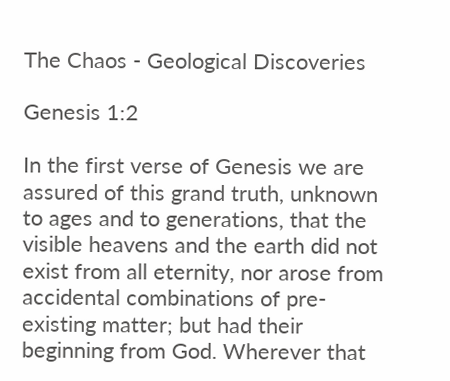The Chaos - Geological Discoveries

Genesis 1:2

In the first verse of Genesis we are assured of this grand truth, unknown to ages and to generations, that the visible heavens and the earth did not exist from all eternity, nor arose from accidental combinations of pre-existing matter; but had their beginning from God. Wherever that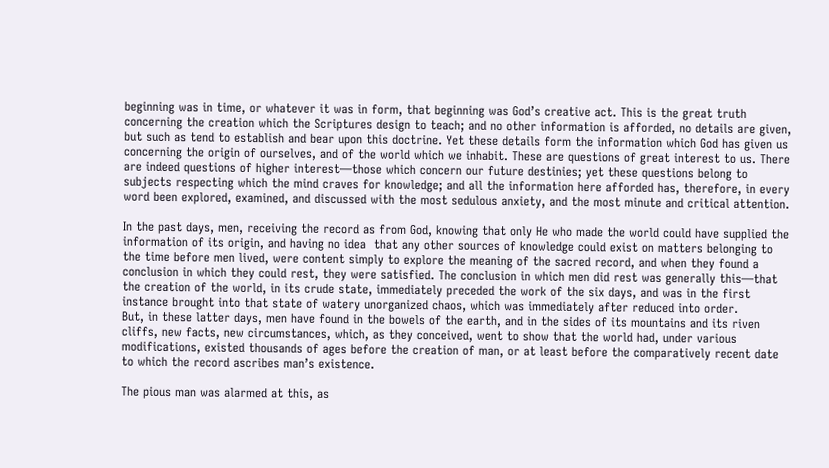beginning was in time, or whatever it was in form, that beginning was God’s creative act. This is the great truth concerning the creation which the Scriptures design to teach; and no other information is afforded, no details are given, but such as tend to establish and bear upon this doctrine. Yet these details form the information which God has given us concerning the origin of ourselves, and of the world which we inhabit. These are questions of great interest to us. There are indeed questions of higher interest—those which concern our future destinies; yet these questions belong to subjects respecting which the mind craves for knowledge; and all the information here afforded has, therefore, in every word been explored, examined, and discussed with the most sedulous anxiety, and the most minute and critical attention.

In the past days, men, receiving the record as from God, knowing that only He who made the world could have supplied the information of its origin, and having no idea  that any other sources of knowledge could exist on matters belonging to the time before men lived, were content simply to explore the meaning of the sacred record, and when they found a conclusion in which they could rest, they were satisfied. The conclusion in which men did rest was generally this—that the creation of the world, in its crude state, immediately preceded the work of the six days, and was in the first instance brought into that state of watery unorganized chaos, which was immediately after reduced into order.
But, in these latter days, men have found in the bowels of the earth, and in the sides of its mountains and its riven cliffs, new facts, new circumstances, which, as they conceived, went to show that the world had, under various modifications, existed thousands of ages before the creation of man, or at least before the comparatively recent date to which the record ascribes man’s existence.

The pious man was alarmed at this, as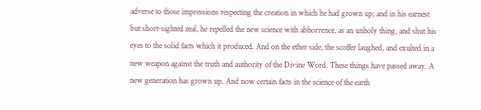adverse to those impressions respecting the creation in which he had grown up; and in his earnest but short-sighted zeal, he repelled the new science with abhorrence, as an unholy thing, and shut his eyes to the solid facts which it produced. And on the ether side, the scoffer laughed, and exulted in a new weapon against the truth and authority of the Divine Word. These things have passed away. A new generation has grown up. And now certain facts in the science of the earth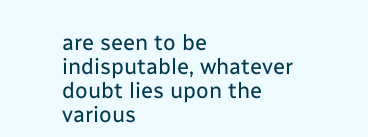are seen to be indisputable, whatever doubt lies upon the various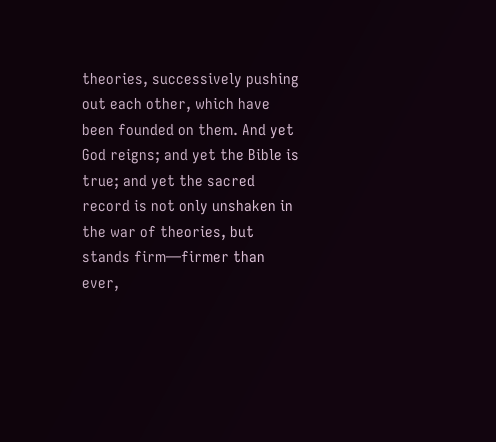theories, successively pushing out each other, which have been founded on them. And yet God reigns; and yet the Bible is true; and yet the sacred record is not only unshaken in the war of theories, but stands firm—firmer than ever,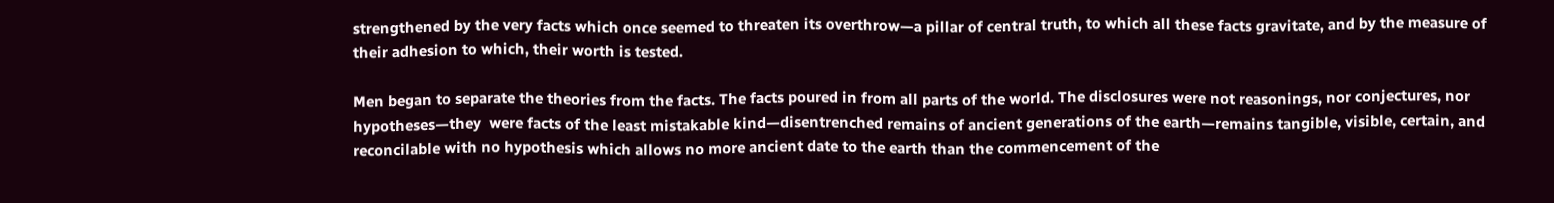strengthened by the very facts which once seemed to threaten its overthrow—a pillar of central truth, to which all these facts gravitate, and by the measure of their adhesion to which, their worth is tested.

Men began to separate the theories from the facts. The facts poured in from all parts of the world. The disclosures were not reasonings, nor conjectures, nor hypotheses—they  were facts of the least mistakable kind—disentrenched remains of ancient generations of the earth—remains tangible, visible, certain, and reconcilable with no hypothesis which allows no more ancient date to the earth than the commencement of the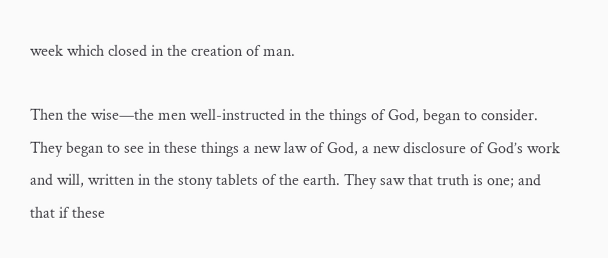week which closed in the creation of man.

Then the wise—the men well-instructed in the things of God, began to consider. They began to see in these things a new law of God, a new disclosure of God’s work and will, written in the stony tablets of the earth. They saw that truth is one; and that if these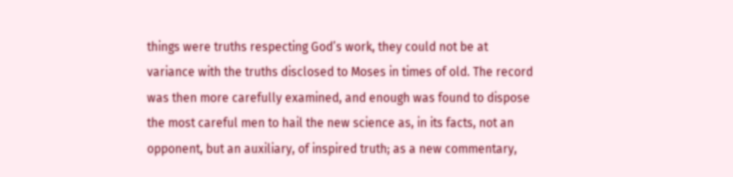things were truths respecting God’s work, they could not be at variance with the truths disclosed to Moses in times of old. The record was then more carefully examined, and enough was found to dispose the most careful men to hail the new science as, in its facts, not an opponent, but an auxiliary, of inspired truth; as a new commentary,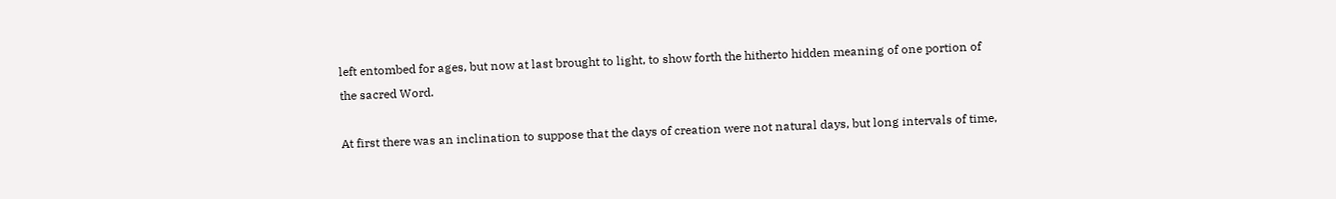left entombed for ages, but now at last brought to light, to show forth the hitherto hidden meaning of one portion of the sacred Word.

At first there was an inclination to suppose that the days of creation were not natural days, but long intervals of time,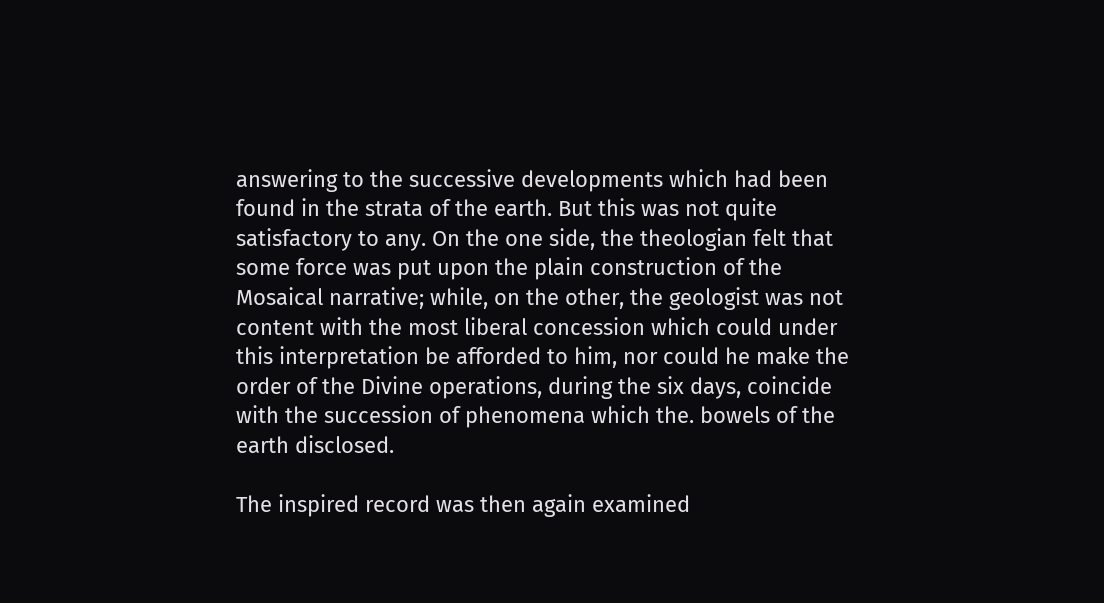answering to the successive developments which had been found in the strata of the earth. But this was not quite satisfactory to any. On the one side, the theologian felt that some force was put upon the plain construction of the Mosaical narrative; while, on the other, the geologist was not content with the most liberal concession which could under this interpretation be afforded to him, nor could he make the order of the Divine operations, during the six days, coincide with the succession of phenomena which the. bowels of the earth disclosed.

The inspired record was then again examined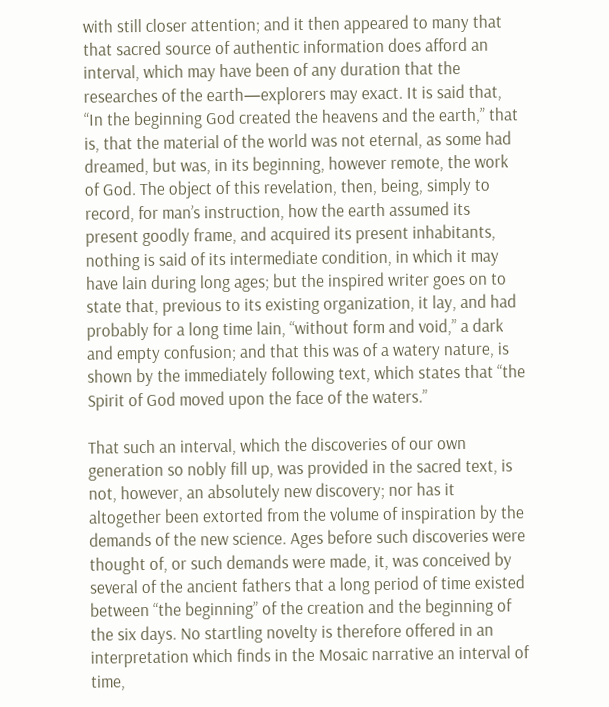with still closer attention; and it then appeared to many that that sacred source of authentic information does afford an interval, which may have been of any duration that the researches of the earth—explorers may exact. It is said that, “In the beginning God created the heavens and the earth,” that is, that the material of the world was not eternal, as some had  dreamed, but was, in its beginning, however remote, the work of God. The object of this revelation, then, being, simply to record, for man’s instruction, how the earth assumed its present goodly frame, and acquired its present inhabitants, nothing is said of its intermediate condition, in which it may have lain during long ages; but the inspired writer goes on to state that, previous to its existing organization, it lay, and had probably for a long time lain, “without form and void,” a dark and empty confusion; and that this was of a watery nature, is shown by the immediately following text, which states that “the Spirit of God moved upon the face of the waters.”

That such an interval, which the discoveries of our own generation so nobly fill up, was provided in the sacred text, is not, however, an absolutely new discovery; nor has it altogether been extorted from the volume of inspiration by the demands of the new science. Ages before such discoveries were thought of, or such demands were made, it, was conceived by several of the ancient fathers that a long period of time existed between “the beginning” of the creation and the beginning of the six days. No startling novelty is therefore offered in an interpretation which finds in the Mosaic narrative an interval of time,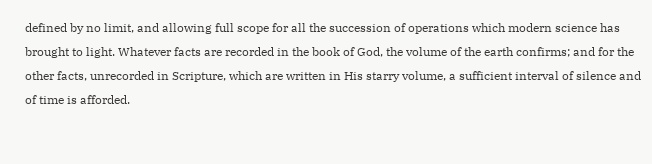defined by no limit, and allowing full scope for all the succession of operations which modern science has brought to light. Whatever facts are recorded in the book of God, the volume of the earth confirms; and for the other facts, unrecorded in Scripture, which are written in His starry volume, a sufficient interval of silence and of time is afforded.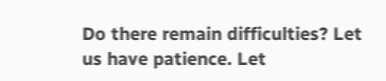Do there remain difficulties? Let us have patience. Let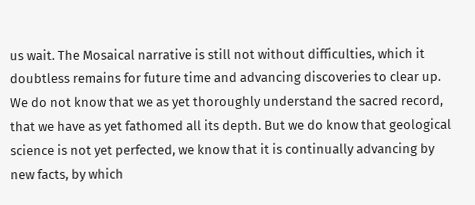us wait. The Mosaical narrative is still not without difficulties, which it doubtless remains for future time and advancing discoveries to clear up. We do not know that we as yet thoroughly understand the sacred record, that we have as yet fathomed all its depth. But we do know that geological science is not yet perfected, we know that it is continually advancing by new facts, by which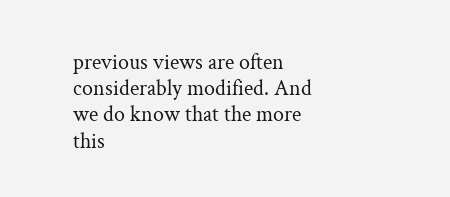previous views are often  considerably modified. And we do know that the more this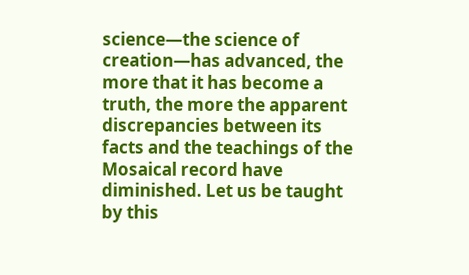science—the science of creation—has advanced, the more that it has become a truth, the more the apparent discrepancies between its facts and the teachings of the Mosaical record have diminished. Let us be taught by this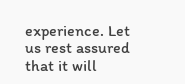experience. Let us rest assured that it will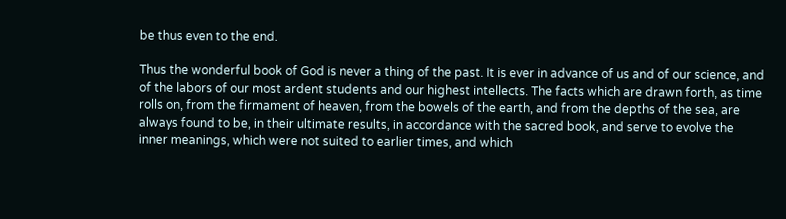be thus even to the end.

Thus the wonderful book of God is never a thing of the past. It is ever in advance of us and of our science, and of the labors of our most ardent students and our highest intellects. The facts which are drawn forth, as time rolls on, from the firmament of heaven, from the bowels of the earth, and from the depths of the sea, are always found to be, in their ultimate results, in accordance with the sacred book, and serve to evolve the inner meanings, which were not suited to earlier times, and which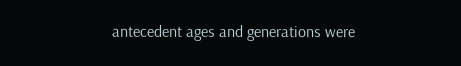antecedent ages and generations were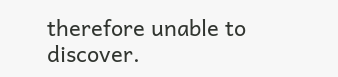therefore unable to discover.